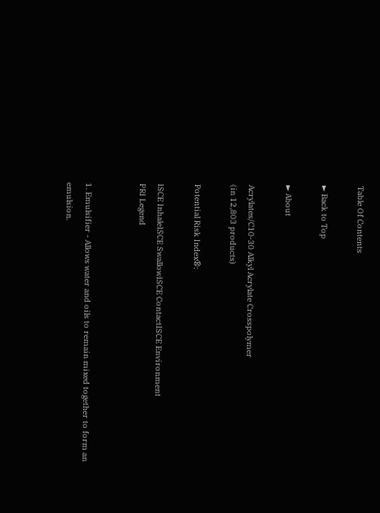Table Of Contents

► Back to Top

► About

Acrylates/C10-30 Alkyl Acrylate Crosspolymer
(in 12,803 products)

Potential Risk Index®:

ISCE InhaleISCE SwallowISCE ContactISCE Environment
PRI Legend


1. Emulsifier - Allows water and oils to remain mixed together to form an emulsion.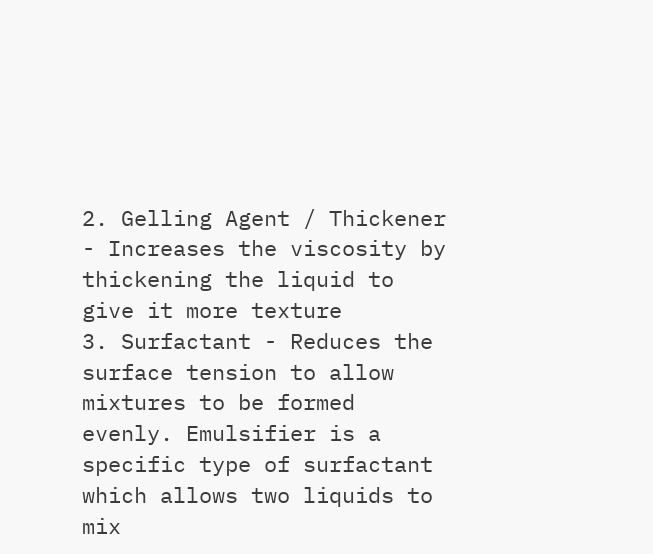2. Gelling Agent / Thickener - Increases the viscosity by thickening the liquid to give it more texture
3. Surfactant - Reduces the surface tension to allow mixtures to be formed evenly. Emulsifier is a specific type of surfactant which allows two liquids to mix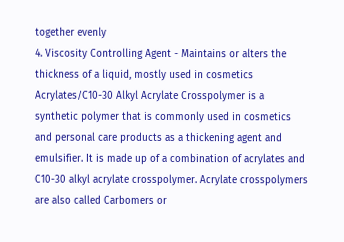together evenly
4. Viscosity Controlling Agent - Maintains or alters the thickness of a liquid, mostly used in cosmetics
Acrylates/C10-30 Alkyl Acrylate Crosspolymer is a synthetic polymer that is commonly used in cosmetics and personal care products as a thickening agent and emulsifier. It is made up of a combination of acrylates and C10-30 alkyl acrylate crosspolymer. Acrylate crosspolymers are also called Carbomers or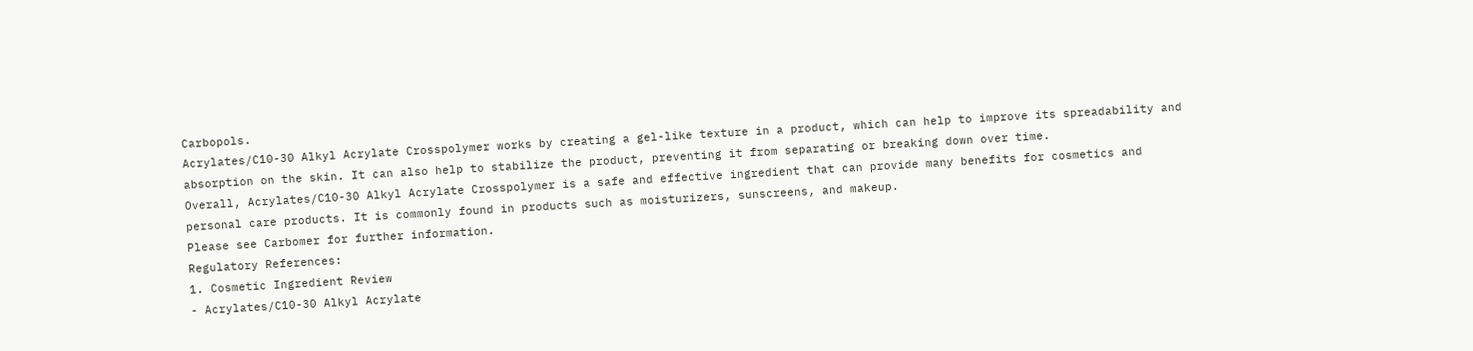Carbopols.
Acrylates/C10-30 Alkyl Acrylate Crosspolymer works by creating a gel-like texture in a product, which can help to improve its spreadability and absorption on the skin. It can also help to stabilize the product, preventing it from separating or breaking down over time.
Overall, Acrylates/C10-30 Alkyl Acrylate Crosspolymer is a safe and effective ingredient that can provide many benefits for cosmetics and personal care products. It is commonly found in products such as moisturizers, sunscreens, and makeup.
Please see Carbomer for further information.
Regulatory References:
1. Cosmetic Ingredient Review
- Acrylates/C10-30 Alkyl Acrylate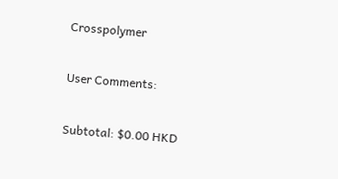Crosspolymer

User Comments:

Subtotal: $0.00 HKD